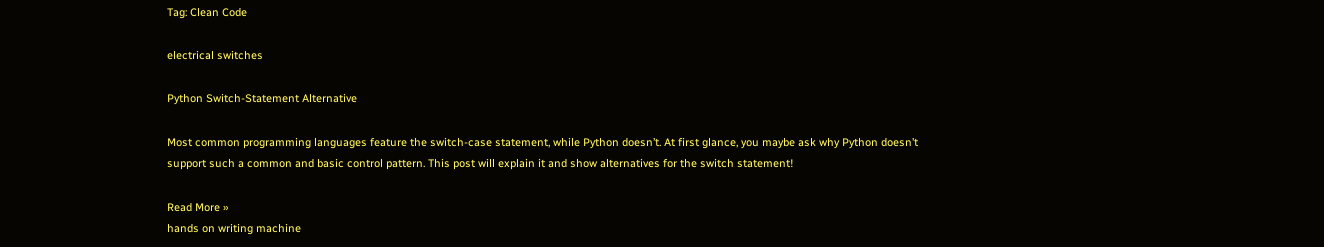Tag: Clean Code

electrical switches

Python Switch-Statement Alternative

Most common programming languages feature the switch-case statement, while Python doesn’t. At first glance, you maybe ask why Python doesn’t support such a common and basic control pattern. This post will explain it and show alternatives for the switch statement!

Read More »
hands on writing machine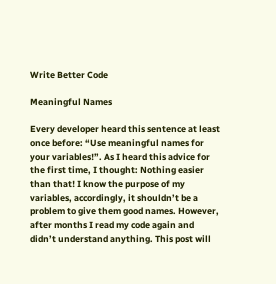Write Better Code

Meaningful Names

Every developer heard this sentence at least once before: “Use meaningful names for your variables!”. As I heard this advice for the first time, I thought: Nothing easier than that! I know the purpose of my variables, accordingly, it shouldn’t be a problem to give them good names. However, after months I read my code again and didn’t understand anything. This post will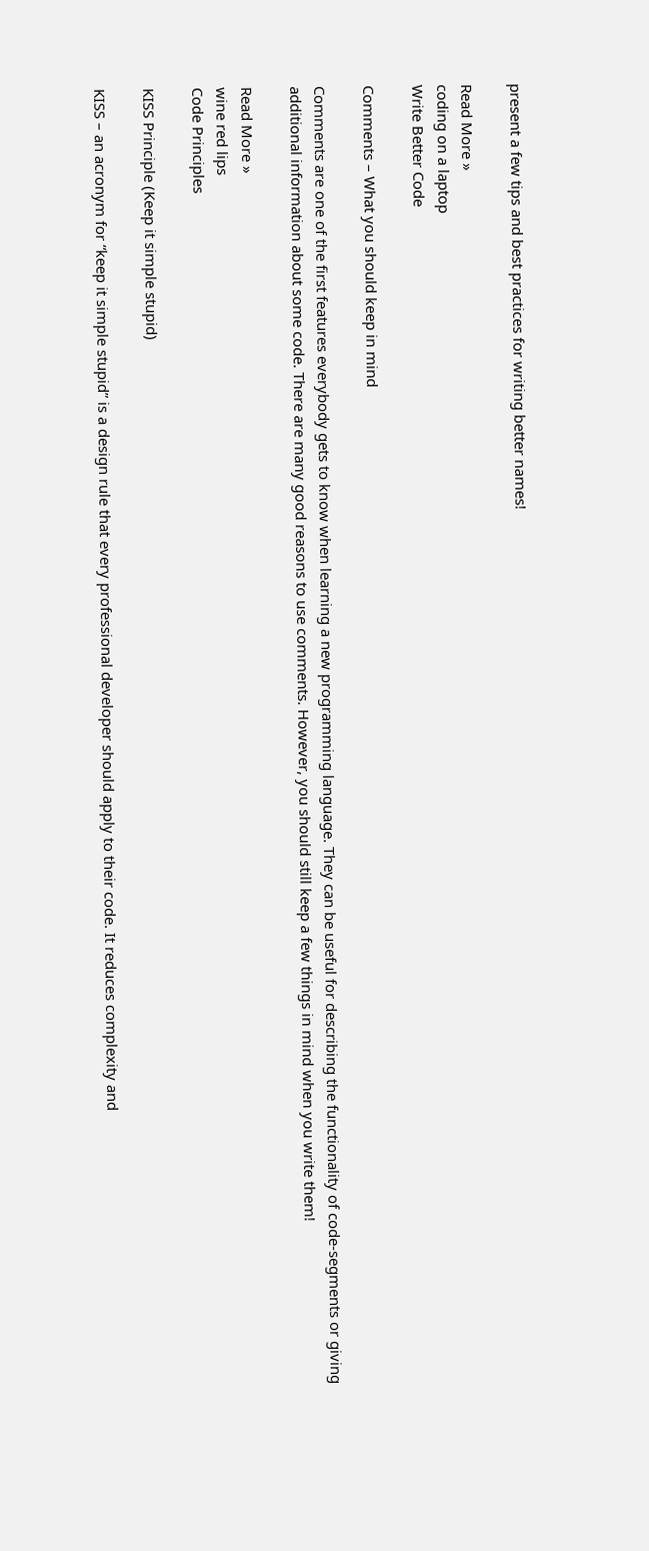present a few tips and best practices for writing better names!

Read More »
coding on a laptop
Write Better Code

Comments – What you should keep in mind

Comments are one of the first features everybody gets to know when learning a new programming language. They can be useful for describing the functionality of code-segments or giving additional information about some code. There are many good reasons to use comments. However, you should still keep a few things in mind when you write them!

Read More »
wine red lips
Code Principles

KISS Principle (Keep it simple stupid)

KISS – an acronym for “keep it simple stupid” is a design rule that every professional developer should apply to their code. It reduces complexity and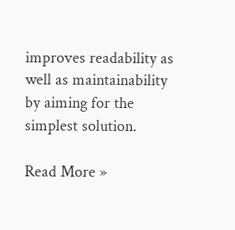improves readability as well as maintainability by aiming for the simplest solution.

Read More »